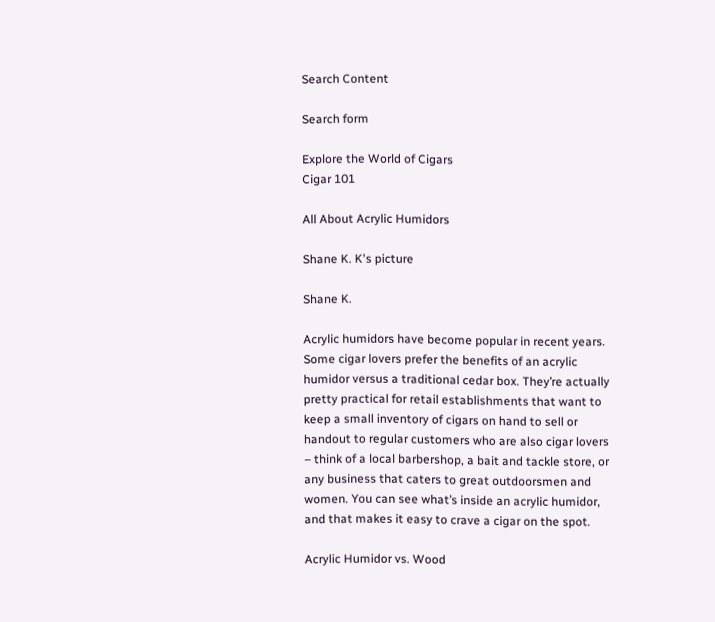Search Content

Search form

Explore the World of Cigars
Cigar 101

All About Acrylic Humidors

Shane K. K's picture

Shane K.

Acrylic humidors have become popular in recent years. Some cigar lovers prefer the benefits of an acrylic humidor versus a traditional cedar box. They’re actually pretty practical for retail establishments that want to keep a small inventory of cigars on hand to sell or handout to regular customers who are also cigar lovers – think of a local barbershop, a bait and tackle store, or any business that caters to great outdoorsmen and women. You can see what’s inside an acrylic humidor, and that makes it easy to crave a cigar on the spot.

Acrylic Humidor vs. Wood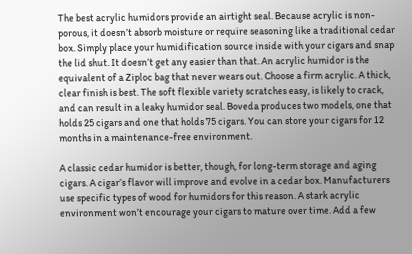The best acrylic humidors provide an airtight seal. Because acrylic is non-porous, it doesn’t absorb moisture or require seasoning like a traditional cedar box. Simply place your humidification source inside with your cigars and snap the lid shut. It doesn’t get any easier than that. An acrylic humidor is the equivalent of a Ziploc bag that never wears out. Choose a firm acrylic. A thick, clear finish is best. The soft flexible variety scratches easy, is likely to crack, and can result in a leaky humidor seal. Boveda produces two models, one that holds 25 cigars and one that holds 75 cigars. You can store your cigars for 12 months in a maintenance-free environment.

A classic cedar humidor is better, though, for long-term storage and aging cigars. A cigar’s flavor will improve and evolve in a cedar box. Manufacturers use specific types of wood for humidors for this reason. A stark acrylic environment won’t encourage your cigars to mature over time. Add a few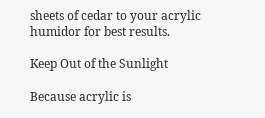sheets of cedar to your acrylic humidor for best results.

Keep Out of the Sunlight

Because acrylic is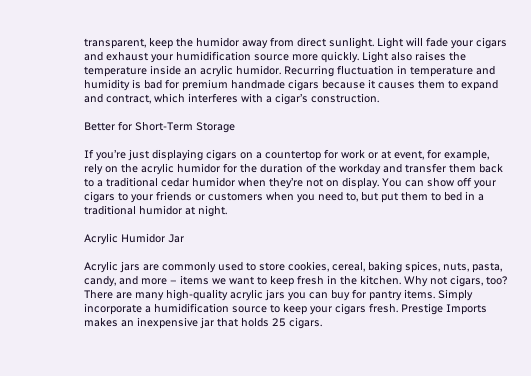transparent, keep the humidor away from direct sunlight. Light will fade your cigars and exhaust your humidification source more quickly. Light also raises the temperature inside an acrylic humidor. Recurring fluctuation in temperature and humidity is bad for premium handmade cigars because it causes them to expand and contract, which interferes with a cigar’s construction.

Better for Short-Term Storage

If you’re just displaying cigars on a countertop for work or at event, for example, rely on the acrylic humidor for the duration of the workday and transfer them back to a traditional cedar humidor when they’re not on display. You can show off your cigars to your friends or customers when you need to, but put them to bed in a traditional humidor at night.

Acrylic Humidor Jar

Acrylic jars are commonly used to store cookies, cereal, baking spices, nuts, pasta, candy, and more – items we want to keep fresh in the kitchen. Why not cigars, too? There are many high-quality acrylic jars you can buy for pantry items. Simply incorporate a humidification source to keep your cigars fresh. Prestige Imports makes an inexpensive jar that holds 25 cigars.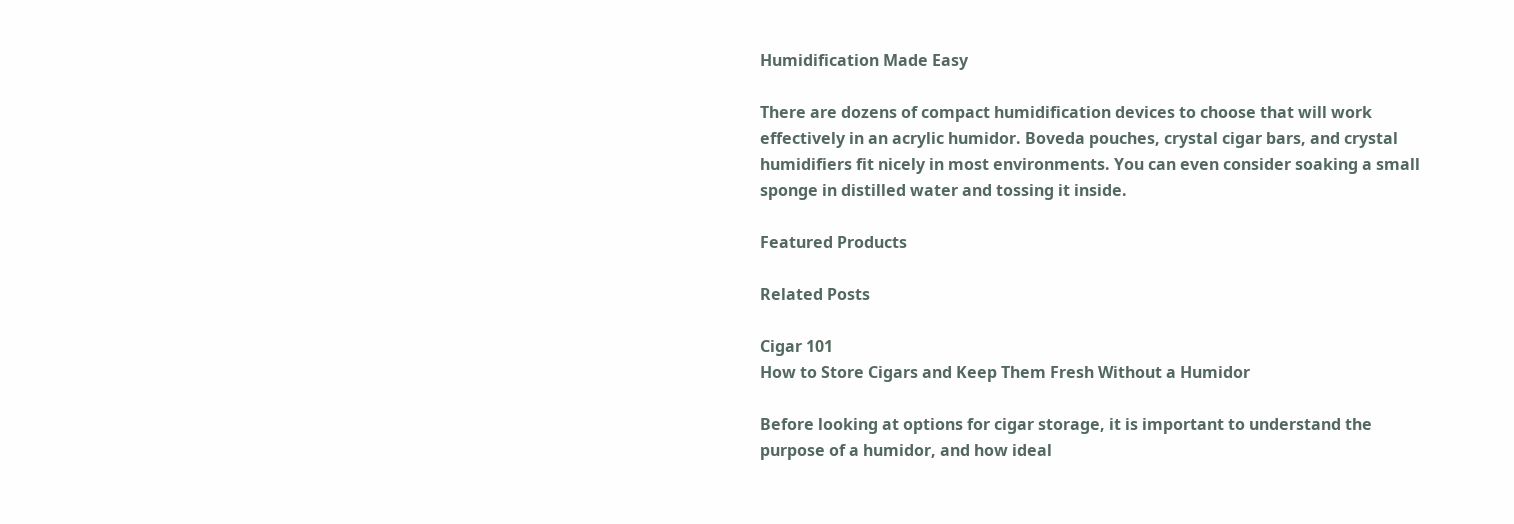Humidification Made Easy

There are dozens of compact humidification devices to choose that will work effectively in an acrylic humidor. Boveda pouches, crystal cigar bars, and crystal humidifiers fit nicely in most environments. You can even consider soaking a small sponge in distilled water and tossing it inside.

Featured Products

Related Posts

Cigar 101
How to Store Cigars and Keep Them Fresh Without a Humidor

Before looking at options for cigar storage, it is important to understand the purpose of a humidor, and how ideal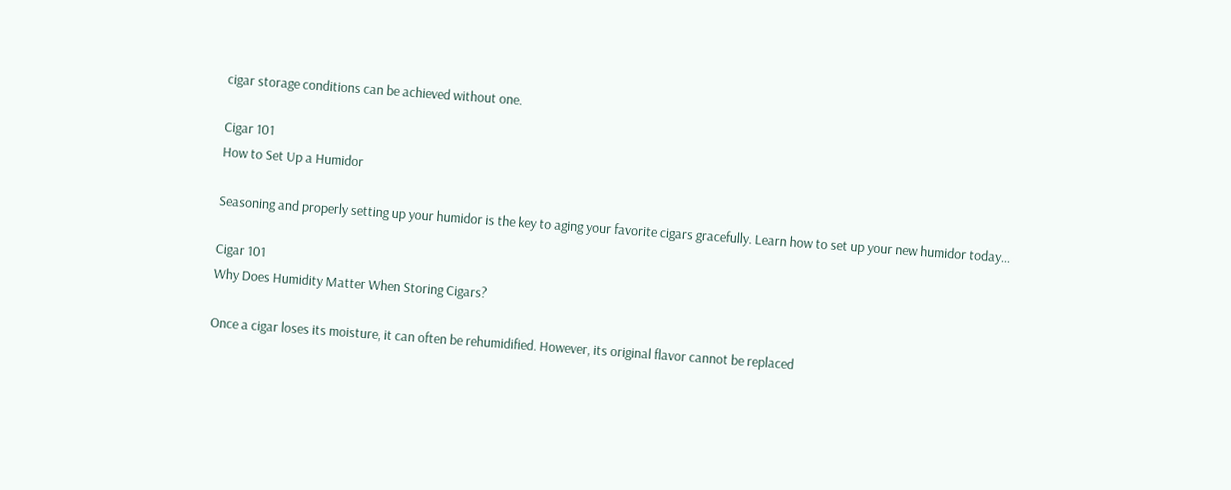cigar storage conditions can be achieved without one.

Cigar 101
How to Set Up a Humidor

Seasoning and properly setting up your humidor is the key to aging your favorite cigars gracefully. Learn how to set up your new humidor today...

Cigar 101
Why Does Humidity Matter When Storing Cigars?

Once a cigar loses its moisture, it can often be rehumidified. However, its original flavor cannot be replaced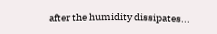after the humidity dissipates...